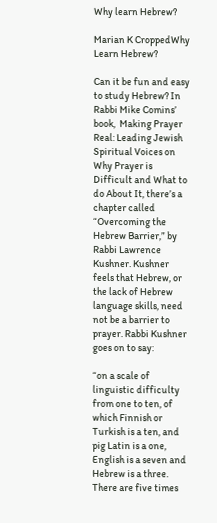Why learn Hebrew?

Marian K CroppedWhy Learn Hebrew?

Can it be fun and easy to study Hebrew? In Rabbi Mike Comins’ book,  Making Prayer Real: Leading Jewish Spiritual Voices on Why Prayer is Difficult and What to do About It, there’s a chapter called “Overcoming the Hebrew Barrier,” by Rabbi Lawrence Kushner. Kushner feels that Hebrew, or the lack of Hebrew language skills, need not be a barrier to prayer. Rabbi Kushner goes on to say:

“on a scale of linguistic difficulty from one to ten, of which Finnish or Turkish is a ten, and pig Latin is a one, English is a seven and Hebrew is a three. There are five times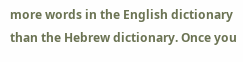more words in the English dictionary than the Hebrew dictionary. Once you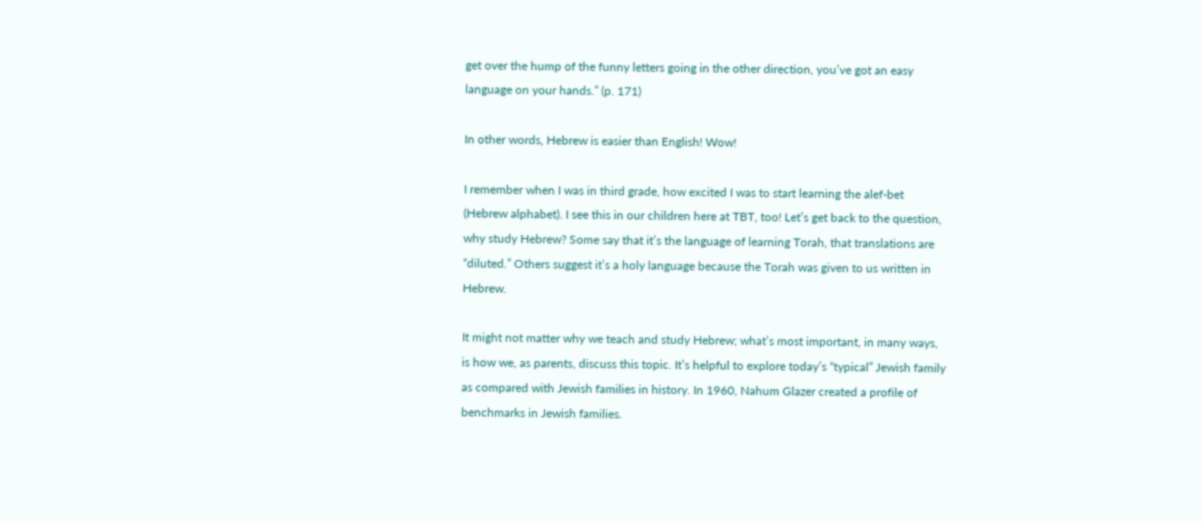get over the hump of the funny letters going in the other direction, you’ve got an easy language on your hands.” (p. 171)

In other words, Hebrew is easier than English! Wow!

I remember when I was in third grade, how excited I was to start learning the alef-bet (Hebrew alphabet). I see this in our children here at TBT, too! Let’s get back to the question, why study Hebrew? Some say that it’s the language of learning Torah, that translations are “diluted.” Others suggest it’s a holy language because the Torah was given to us written in Hebrew.

It might not matter why we teach and study Hebrew; what’s most important, in many ways, is how we, as parents, discuss this topic. It’s helpful to explore today’s “typical” Jewish family as compared with Jewish families in history. In 1960, Nahum Glazer created a profile of benchmarks in Jewish families.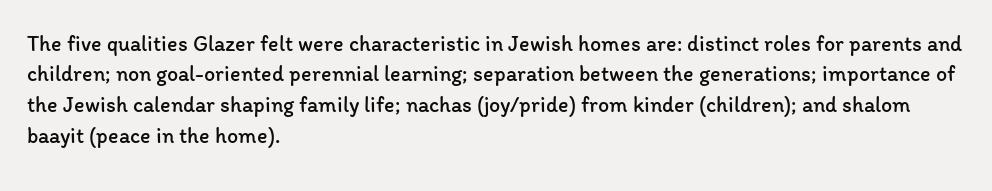The five qualities Glazer felt were characteristic in Jewish homes are: distinct roles for parents and children; non goal-oriented perennial learning; separation between the generations; importance of the Jewish calendar shaping family life; nachas (joy/pride) from kinder (children); and shalom baayit (peace in the home).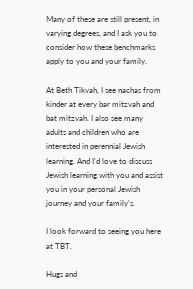Many of these are still present, in varying degrees, and I ask you to consider how these benchmarks apply to you and your family.

At Beth Tikvah, I see nachas from kinder at every bar mitzvah and bat mitzvah. I also see many adults and children who are interested in perennial Jewish learning. And I’d love to discuss Jewish learning with you and assist you in your personal Jewish journey and your family’s.

I look forward to seeing you here at TBT.

Hugs and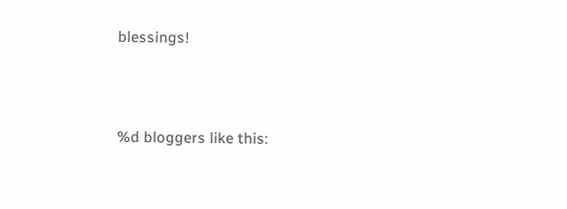blessings!




%d bloggers like this: